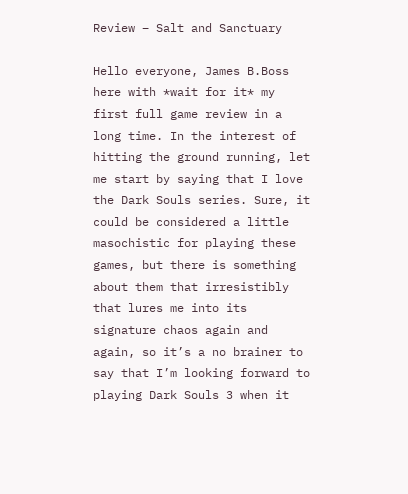Review – Salt and Sanctuary

Hello everyone, James B.Boss here with *wait for it* my first full game review in a long time. In the interest of hitting the ground running, let me start by saying that I love the Dark Souls series. Sure, it could be considered a little masochistic for playing these games, but there is something about them that irresistibly that lures me into its signature chaos again and again, so it’s a no brainer to say that I’m looking forward to playing Dark Souls 3 when it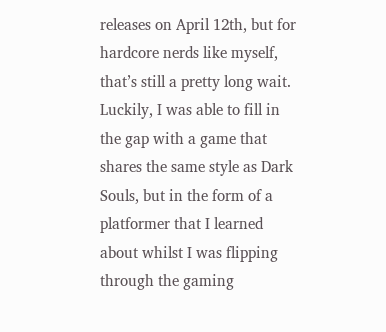releases on April 12th, but for hardcore nerds like myself, that’s still a pretty long wait. Luckily, I was able to fill in the gap with a game that shares the same style as Dark Souls, but in the form of a platformer that I learned about whilst I was flipping through the gaming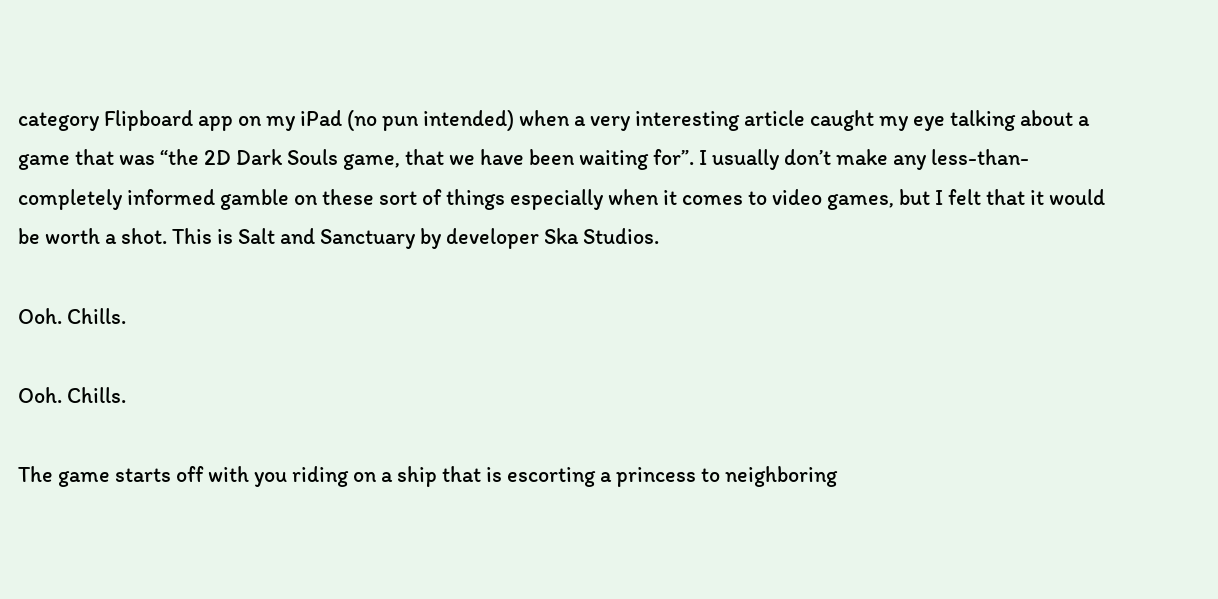category Flipboard app on my iPad (no pun intended) when a very interesting article caught my eye talking about a game that was “the 2D Dark Souls game, that we have been waiting for”. I usually don’t make any less-than-completely informed gamble on these sort of things especially when it comes to video games, but I felt that it would be worth a shot. This is Salt and Sanctuary by developer Ska Studios.

Ooh. Chills.

Ooh. Chills.

The game starts off with you riding on a ship that is escorting a princess to neighboring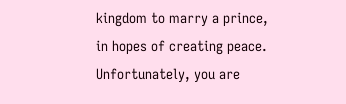kingdom to marry a prince, in hopes of creating peace. Unfortunately, you are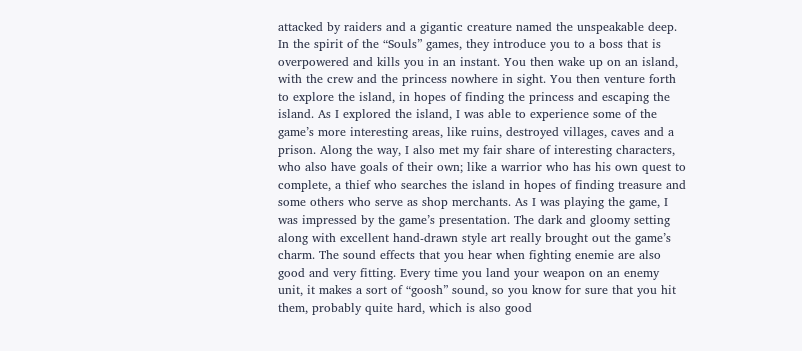attacked by raiders and a gigantic creature named the unspeakable deep. In the spirit of the “Souls” games, they introduce you to a boss that is overpowered and kills you in an instant. You then wake up on an island, with the crew and the princess nowhere in sight. You then venture forth to explore the island, in hopes of finding the princess and escaping the island. As I explored the island, I was able to experience some of the game’s more interesting areas, like ruins, destroyed villages, caves and a prison. Along the way, I also met my fair share of interesting characters, who also have goals of their own; like a warrior who has his own quest to complete, a thief who searches the island in hopes of finding treasure and some others who serve as shop merchants. As I was playing the game, I was impressed by the game’s presentation. The dark and gloomy setting along with excellent hand-drawn style art really brought out the game’s charm. The sound effects that you hear when fighting enemie are also good and very fitting. Every time you land your weapon on an enemy unit, it makes a sort of “goosh” sound, so you know for sure that you hit them, probably quite hard, which is also good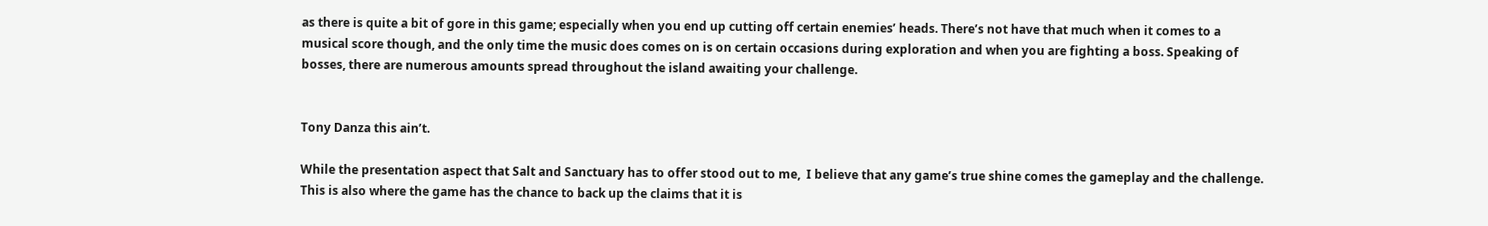as there is quite a bit of gore in this game; especially when you end up cutting off certain enemies’ heads. There’s not have that much when it comes to a musical score though, and the only time the music does comes on is on certain occasions during exploration and when you are fighting a boss. Speaking of bosses, there are numerous amounts spread throughout the island awaiting your challenge.


Tony Danza this ain’t.

While the presentation aspect that Salt and Sanctuary has to offer stood out to me,  I believe that any game’s true shine comes the gameplay and the challenge. This is also where the game has the chance to back up the claims that it is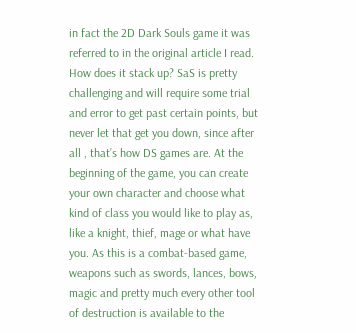in fact the 2D Dark Souls game it was referred to in the original article I read. How does it stack up? SaS is pretty challenging and will require some trial and error to get past certain points, but never let that get you down, since after all , that’s how DS games are. At the beginning of the game, you can create your own character and choose what kind of class you would like to play as, like a knight, thief, mage or what have you. As this is a combat-based game, weapons such as swords, lances, bows, magic and pretty much every other tool of destruction is available to the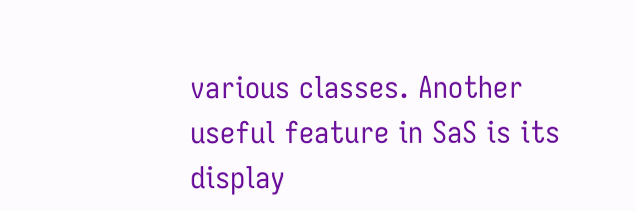various classes. Another useful feature in SaS is its display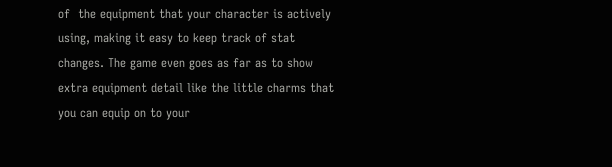of  the equipment that your character is actively using, making it easy to keep track of stat changes. The game even goes as far as to show extra equipment detail like the little charms that you can equip on to your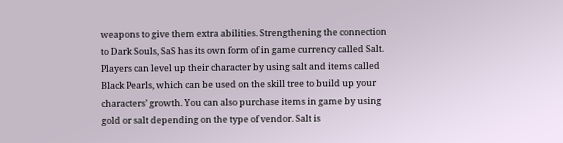weapons to give them extra abilities. Strengthening the connection to Dark Souls, SaS has its own form of in game currency called Salt. Players can level up their character by using salt and items called Black Pearls, which can be used on the skill tree to build up your characters’ growth. You can also purchase items in game by using gold or salt depending on the type of vendor. Salt is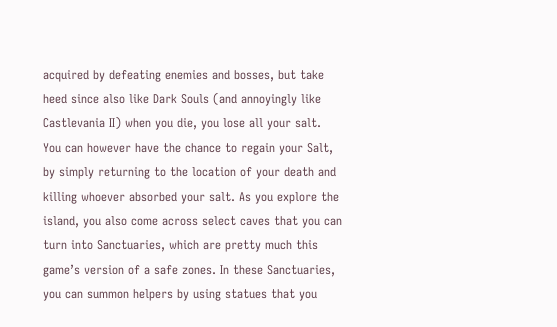acquired by defeating enemies and bosses, but take heed since also like Dark Souls (and annoyingly like Castlevania II) when you die, you lose all your salt. You can however have the chance to regain your Salt, by simply returning to the location of your death and killing whoever absorbed your salt. As you explore the island, you also come across select caves that you can turn into Sanctuaries, which are pretty much this game’s version of a safe zones. In these Sanctuaries, you can summon helpers by using statues that you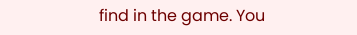find in the game. You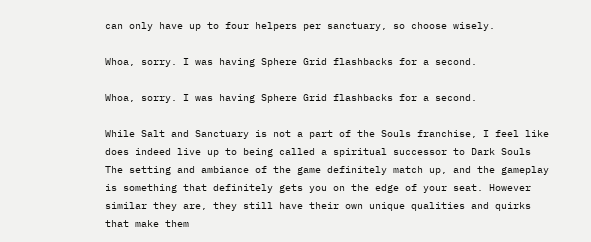can only have up to four helpers per sanctuary, so choose wisely.

Whoa, sorry. I was having Sphere Grid flashbacks for a second.

Whoa, sorry. I was having Sphere Grid flashbacks for a second.

While Salt and Sanctuary is not a part of the Souls franchise, I feel like does indeed live up to being called a spiritual successor to Dark Souls The setting and ambiance of the game definitely match up, and the gameplay is something that definitely gets you on the edge of your seat. However similar they are, they still have their own unique qualities and quirks that make them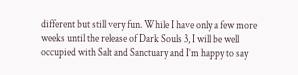different but still very fun. While I have only a few more weeks until the release of Dark Souls 3, I will be well occupied with Salt and Sanctuary and I’m happy to say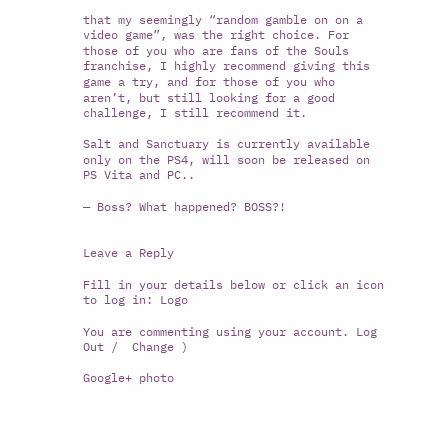that my seemingly “random gamble on on a video game”, was the right choice. For those of you who are fans of the Souls franchise, I highly recommend giving this game a try, and for those of you who aren’t, but still looking for a good challenge, I still recommend it.

Salt and Sanctuary is currently available only on the PS4, will soon be released on PS Vita and PC..

— Boss? What happened? BOSS?!


Leave a Reply

Fill in your details below or click an icon to log in: Logo

You are commenting using your account. Log Out /  Change )

Google+ photo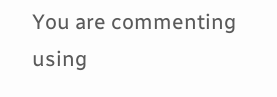You are commenting using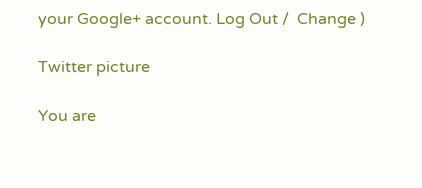your Google+ account. Log Out /  Change )

Twitter picture

You are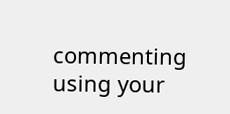commenting using your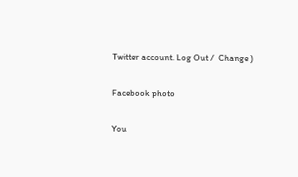Twitter account. Log Out /  Change )

Facebook photo

You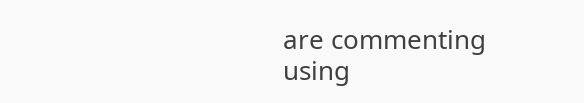are commenting using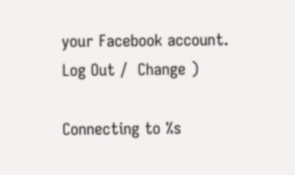your Facebook account. Log Out /  Change )

Connecting to %s